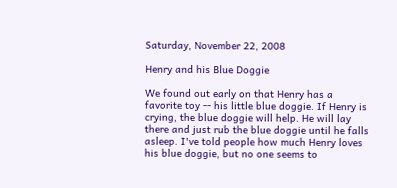Saturday, November 22, 2008

Henry and his Blue Doggie

We found out early on that Henry has a favorite toy -- his little blue doggie. If Henry is crying, the blue doggie will help. He will lay there and just rub the blue doggie until he falls asleep. I've told people how much Henry loves his blue doggie, but no one seems to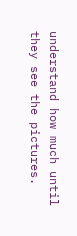understand how much until they see the pictures.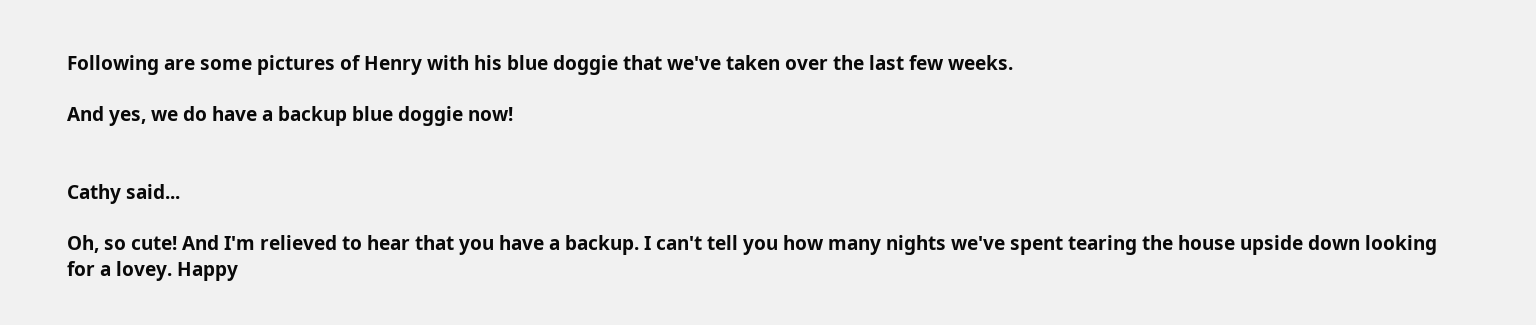Following are some pictures of Henry with his blue doggie that we've taken over the last few weeks.

And yes, we do have a backup blue doggie now!


Cathy said...

Oh, so cute! And I'm relieved to hear that you have a backup. I can't tell you how many nights we've spent tearing the house upside down looking for a lovey. Happy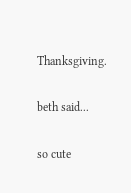Thanksgiving.

beth said...

so cute